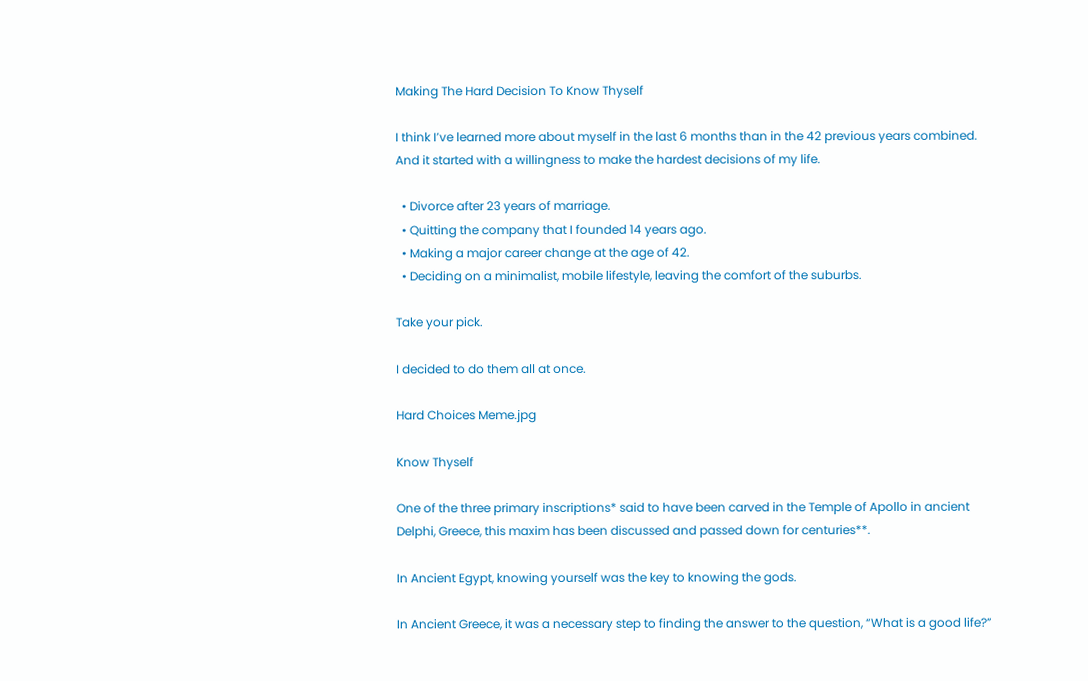Making The Hard Decision To Know Thyself

I think I’ve learned more about myself in the last 6 months than in the 42 previous years combined. And it started with a willingness to make the hardest decisions of my life.

  • Divorce after 23 years of marriage.
  • Quitting the company that I founded 14 years ago.
  • Making a major career change at the age of 42.
  • Deciding on a minimalist, mobile lifestyle, leaving the comfort of the suburbs.

Take your pick.

I decided to do them all at once.

Hard Choices Meme.jpg

Know Thyself

One of the three primary inscriptions* said to have been carved in the Temple of Apollo in ancient Delphi, Greece, this maxim has been discussed and passed down for centuries**.

In Ancient Egypt, knowing yourself was the key to knowing the gods.

In Ancient Greece, it was a necessary step to finding the answer to the question, “What is a good life?”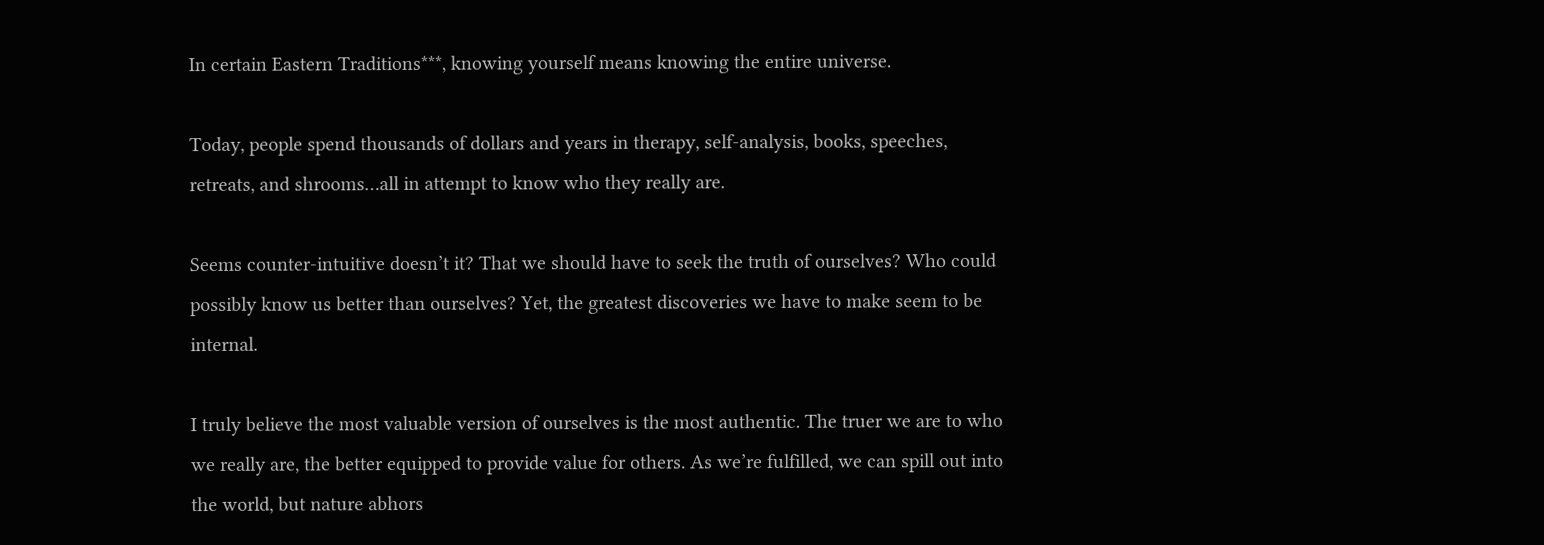In certain Eastern Traditions***, knowing yourself means knowing the entire universe.

Today, people spend thousands of dollars and years in therapy, self-analysis, books, speeches, retreats, and shrooms…all in attempt to know who they really are.

Seems counter-intuitive doesn’t it? That we should have to seek the truth of ourselves? Who could possibly know us better than ourselves? Yet, the greatest discoveries we have to make seem to be internal.

I truly believe the most valuable version of ourselves is the most authentic. The truer we are to who we really are, the better equipped to provide value for others. As we’re fulfilled, we can spill out into the world, but nature abhors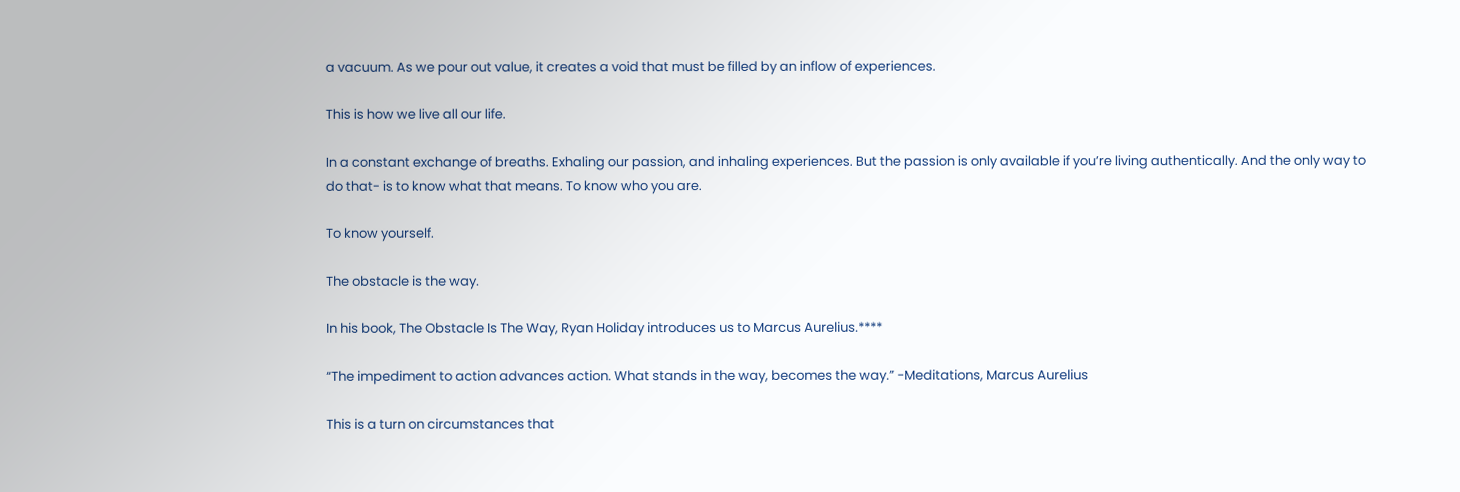a vacuum. As we pour out value, it creates a void that must be filled by an inflow of experiences.

This is how we live all our life.

In a constant exchange of breaths. Exhaling our passion, and inhaling experiences. But the passion is only available if you’re living authentically. And the only way to do that- is to know what that means. To know who you are.

To know yourself.

The obstacle is the way.

In his book, The Obstacle Is The Way, Ryan Holiday introduces us to Marcus Aurelius.****

“The impediment to action advances action. What stands in the way, becomes the way.” -Meditations, Marcus Aurelius

This is a turn on circumstances that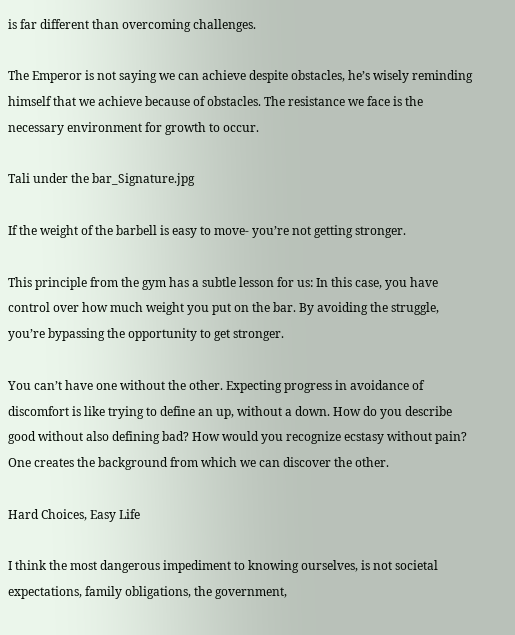is far different than overcoming challenges.

The Emperor is not saying we can achieve despite obstacles, he’s wisely reminding himself that we achieve because of obstacles. The resistance we face is the necessary environment for growth to occur.

Tali under the bar_Signature.jpg

If the weight of the barbell is easy to move- you’re not getting stronger.

This principle from the gym has a subtle lesson for us: In this case, you have control over how much weight you put on the bar. By avoiding the struggle, you’re bypassing the opportunity to get stronger.

You can’t have one without the other. Expecting progress in avoidance of discomfort is like trying to define an up, without a down. How do you describe good without also defining bad? How would you recognize ecstasy without pain? One creates the background from which we can discover the other.

Hard Choices, Easy Life

I think the most dangerous impediment to knowing ourselves, is not societal expectations, family obligations, the government,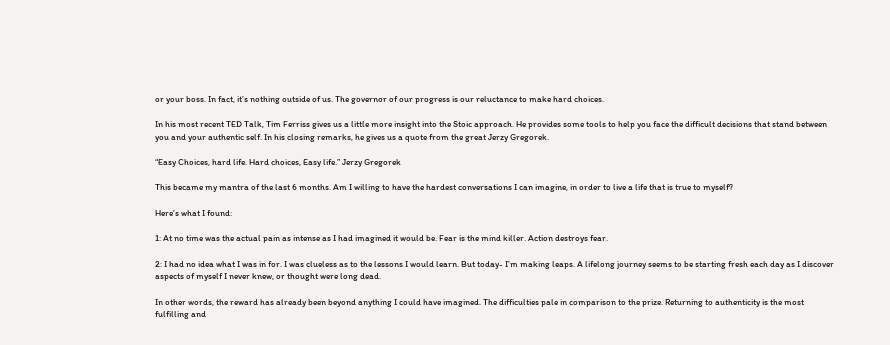or your boss. In fact, it’s nothing outside of us. The governor of our progress is our reluctance to make hard choices.

In his most recent TED Talk, Tim Ferriss gives us a little more insight into the Stoic approach. He provides some tools to help you face the difficult decisions that stand between you and your authentic self. In his closing remarks, he gives us a quote from the great Jerzy Gregorek.

“Easy Choices, hard life. Hard choices, Easy life.” Jerzy Gregorek

This became my mantra of the last 6 months. Am I willing to have the hardest conversations I can imagine, in order to live a life that is true to myself?

Here’s what I found:

1: At no time was the actual pain as intense as I had imagined it would be. Fear is the mind killer. Action destroys fear.

2: I had no idea what I was in for. I was clueless as to the lessons I would learn. But today- I’m making leaps. A lifelong journey seems to be starting fresh each day as I discover aspects of myself I never knew, or thought were long dead.

In other words, the reward has already been beyond anything I could have imagined. The difficulties pale in comparison to the prize. Returning to authenticity is the most fulfilling and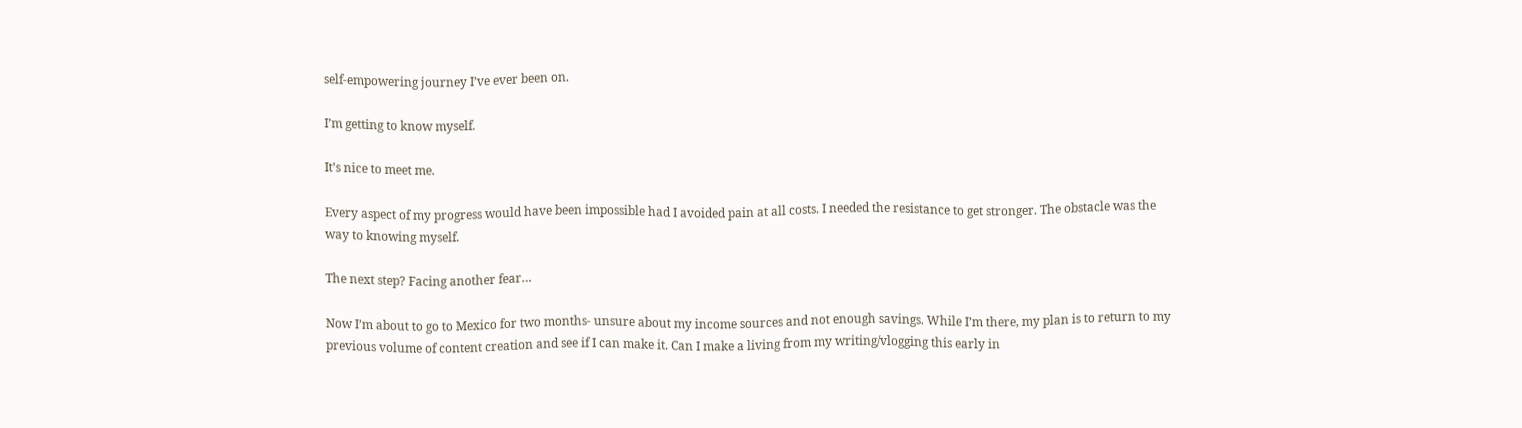self-empowering journey I’ve ever been on.

I’m getting to know myself.

It’s nice to meet me.

Every aspect of my progress would have been impossible had I avoided pain at all costs. I needed the resistance to get stronger. The obstacle was the way to knowing myself.

The next step? Facing another fear…

Now I’m about to go to Mexico for two months- unsure about my income sources and not enough savings. While I’m there, my plan is to return to my previous volume of content creation and see if I can make it. Can I make a living from my writing/vlogging this early in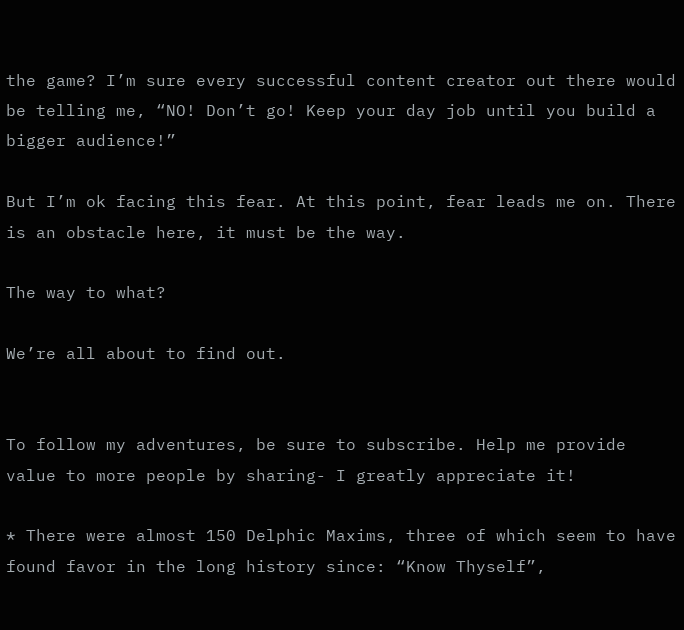the game? I’m sure every successful content creator out there would be telling me, “NO! Don’t go! Keep your day job until you build a bigger audience!”

But I’m ok facing this fear. At this point, fear leads me on. There is an obstacle here, it must be the way.

The way to what?

We’re all about to find out.


To follow my adventures, be sure to subscribe. Help me provide value to more people by sharing- I greatly appreciate it!

* There were almost 150 Delphic Maxims, three of which seem to have found favor in the long history since: “Know Thyself”,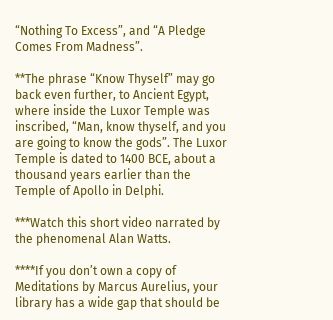“Nothing To Excess”, and “A Pledge Comes From Madness”.

**The phrase “Know Thyself” may go back even further, to Ancient Egypt, where inside the Luxor Temple was inscribed, “Man, know thyself, and you are going to know the gods”. The Luxor Temple is dated to 1400 BCE, about a thousand years earlier than the Temple of Apollo in Delphi.

***Watch this short video narrated by the phenomenal Alan Watts.

****If you don’t own a copy of Meditations by Marcus Aurelius, your library has a wide gap that should be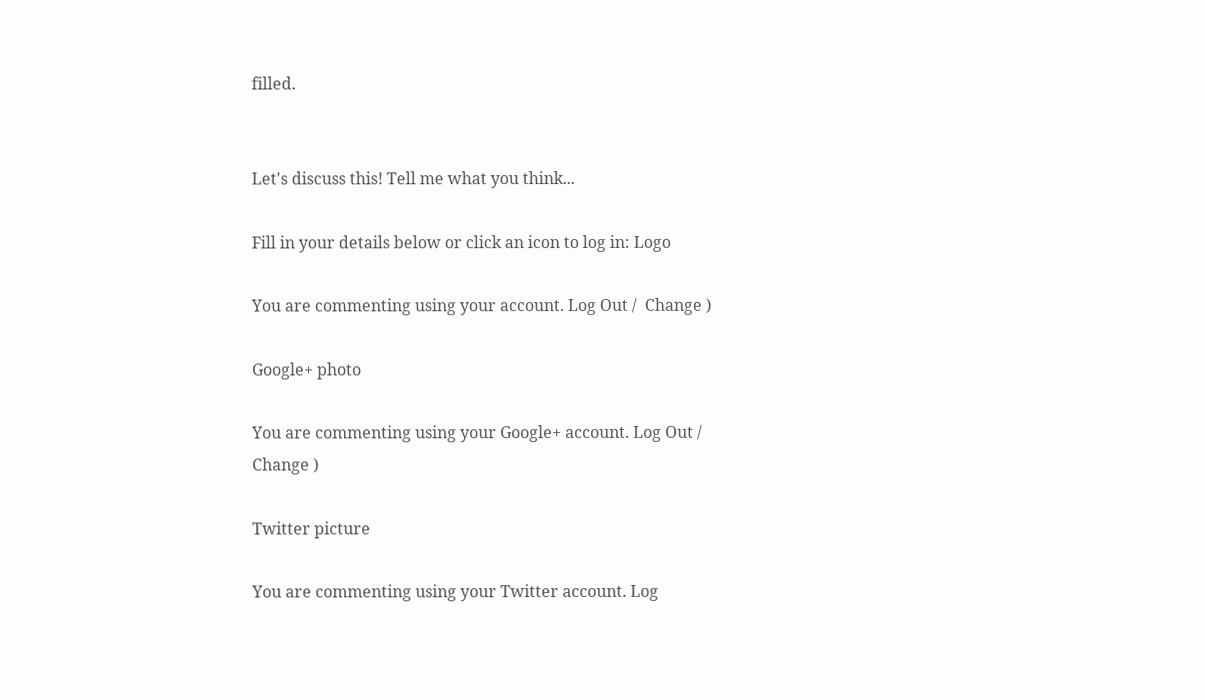filled.


Let's discuss this! Tell me what you think...

Fill in your details below or click an icon to log in: Logo

You are commenting using your account. Log Out /  Change )

Google+ photo

You are commenting using your Google+ account. Log Out /  Change )

Twitter picture

You are commenting using your Twitter account. Log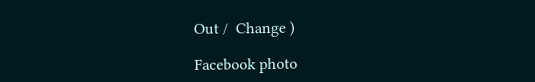Out /  Change )

Facebook photo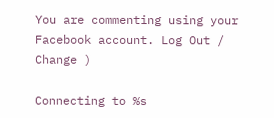You are commenting using your Facebook account. Log Out /  Change )

Connecting to %s